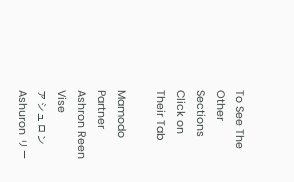To See The Other Sections Click on Their Tab

Mamodo Partner
Ashron Reen Vise
アシュロン Ashuron リー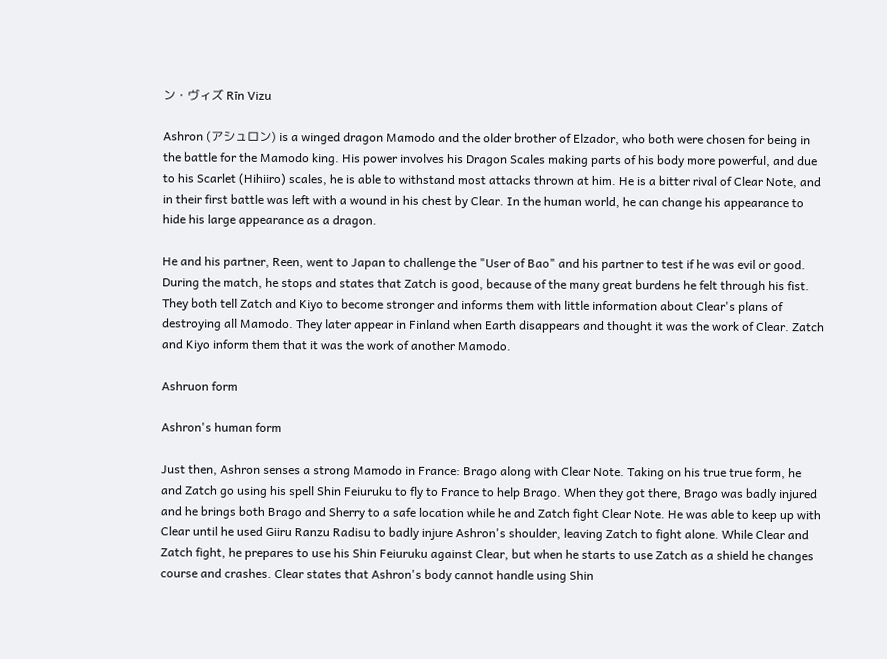ン・ヴィズ Rīn Vizu

Ashron (アシュロン) is a winged dragon Mamodo and the older brother of Elzador, who both were chosen for being in the battle for the Mamodo king. His power involves his Dragon Scales making parts of his body more powerful, and due to his Scarlet (Hihiiro) scales, he is able to withstand most attacks thrown at him. He is a bitter rival of Clear Note, and in their first battle was left with a wound in his chest by Clear. In the human world, he can change his appearance to hide his large appearance as a dragon.

He and his partner, Reen, went to Japan to challenge the "User of Bao" and his partner to test if he was evil or good. During the match, he stops and states that Zatch is good, because of the many great burdens he felt through his fist. They both tell Zatch and Kiyo to become stronger and informs them with little information about Clear's plans of destroying all Mamodo. They later appear in Finland when Earth disappears and thought it was the work of Clear. Zatch and Kiyo inform them that it was the work of another Mamodo.

Ashruon form

Ashron's human form

Just then, Ashron senses a strong Mamodo in France: Brago along with Clear Note. Taking on his true true form, he and Zatch go using his spell Shin Feiuruku to fly to France to help Brago. When they got there, Brago was badly injured and he brings both Brago and Sherry to a safe location while he and Zatch fight Clear Note. He was able to keep up with Clear until he used Giiru Ranzu Radisu to badly injure Ashron's shoulder, leaving Zatch to fight alone. While Clear and Zatch fight, he prepares to use his Shin Feiuruku against Clear, but when he starts to use Zatch as a shield he changes course and crashes. Clear states that Ashron's body cannot handle using Shin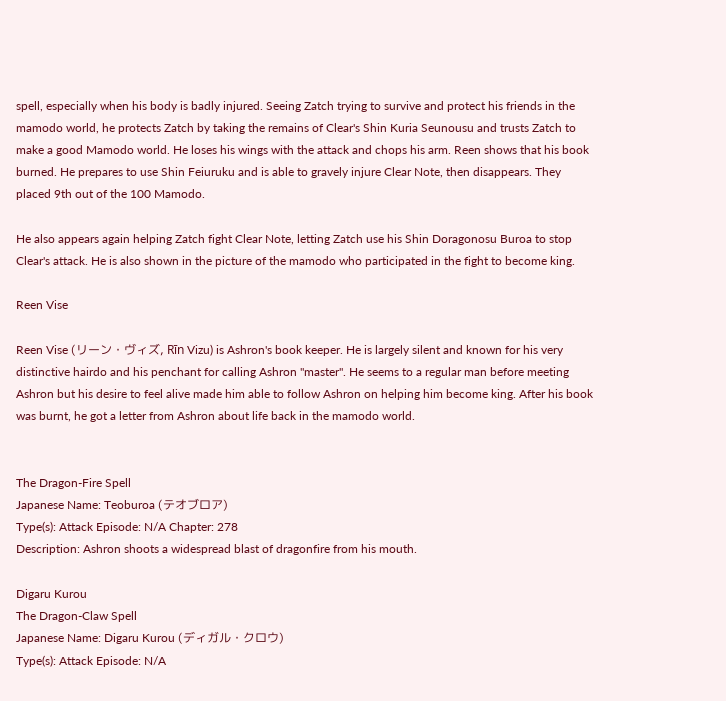spell, especially when his body is badly injured. Seeing Zatch trying to survive and protect his friends in the mamodo world, he protects Zatch by taking the remains of Clear's Shin Kuria Seunousu and trusts Zatch to make a good Mamodo world. He loses his wings with the attack and chops his arm. Reen shows that his book burned. He prepares to use Shin Feiuruku and is able to gravely injure Clear Note, then disappears. They placed 9th out of the 100 Mamodo.

He also appears again helping Zatch fight Clear Note, letting Zatch use his Shin Doragonosu Buroa to stop Clear's attack. He is also shown in the picture of the mamodo who participated in the fight to become king.

Reen Vise

Reen Vise (リーン・ヴィズ, Rīn Vizu) is Ashron's book keeper. He is largely silent and known for his very distinctive hairdo and his penchant for calling Ashron "master". He seems to a regular man before meeting Ashron but his desire to feel alive made him able to follow Ashron on helping him become king. After his book was burnt, he got a letter from Ashron about life back in the mamodo world.


The Dragon-Fire Spell
Japanese Name: Teoburoa (テオブロア)
Type(s): Attack Episode: N/A Chapter: 278
Description: Ashron shoots a widespread blast of dragonfire from his mouth.

Digaru Kurou
The Dragon-Claw Spell
Japanese Name: Digaru Kurou (ディガル・クロウ)
Type(s): Attack Episode: N/A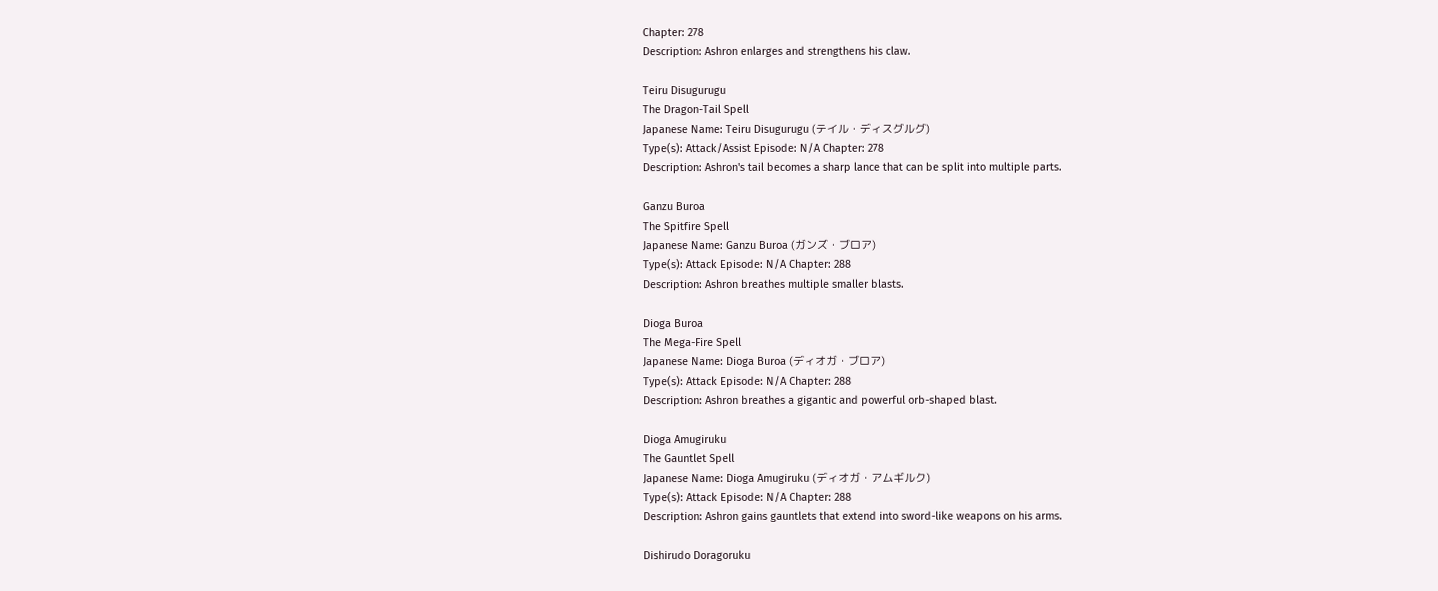Chapter: 278
Description: Ashron enlarges and strengthens his claw.

Teiru Disugurugu
The Dragon-Tail Spell
Japanese Name: Teiru Disugurugu (テイル・ディスグルグ)
Type(s): Attack/Assist Episode: N/A Chapter: 278
Description: Ashron's tail becomes a sharp lance that can be split into multiple parts.

Ganzu Buroa
The Spitfire Spell
Japanese Name: Ganzu Buroa (ガンズ・ブロア)
Type(s): Attack Episode: N/A Chapter: 288
Description: Ashron breathes multiple smaller blasts.

Dioga Buroa
The Mega-Fire Spell
Japanese Name: Dioga Buroa (ディオガ・ブロア)
Type(s): Attack Episode: N/A Chapter: 288
Description: Ashron breathes a gigantic and powerful orb-shaped blast.

Dioga Amugiruku
The Gauntlet Spell
Japanese Name: Dioga Amugiruku (ディオガ・アムギルク)
Type(s): Attack Episode: N/A Chapter: 288
Description: Ashron gains gauntlets that extend into sword-like weapons on his arms.

Dishirudo Doragoruku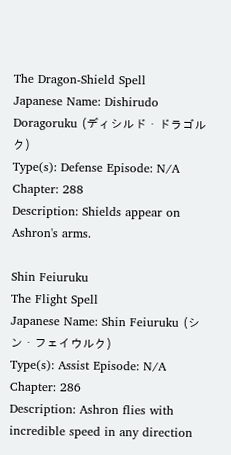The Dragon-Shield Spell
Japanese Name: Dishirudo Doragoruku (ディシルド・ドラゴルク)
Type(s): Defense Episode: N/A Chapter: 288
Description: Shields appear on Ashron's arms.

Shin Feiuruku
The Flight Spell
Japanese Name: Shin Feiuruku (シン・フェイウルク)
Type(s): Assist Episode: N/A Chapter: 286
Description: Ashron flies with incredible speed in any direction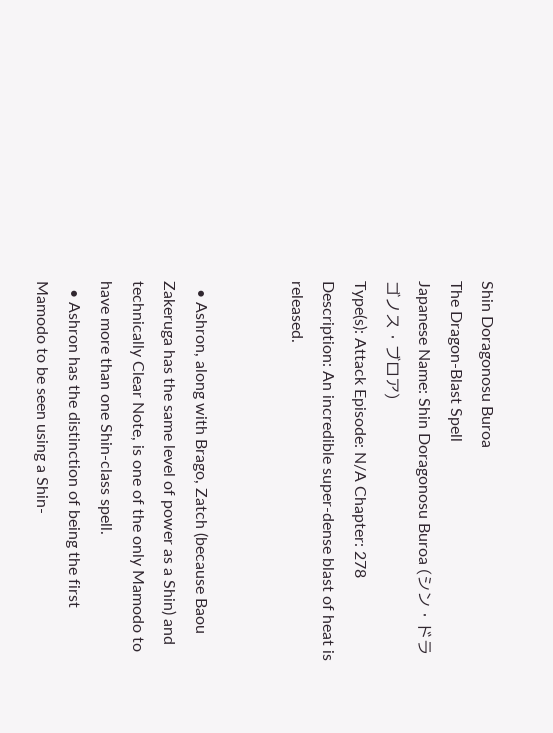Shin Doragonosu Buroa
The Dragon-Blast Spell
Japanese Name: Shin Doragonosu Buroa (シン・ドラゴノス・ブロア)
Type(s): Attack Episode: N/A Chapter: 278
Description: An incredible super-dense blast of heat is released.


  • Ashron, along with Brago, Zatch (because Baou Zakeruga has the same level of power as a Shin) and technically Clear Note, is one of the only Mamodo to have more than one Shin-class spell.
  • Ashron has the distinction of being the first Mamodo to be seen using a Shin-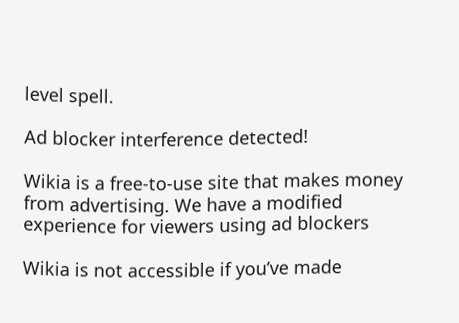level spell.

Ad blocker interference detected!

Wikia is a free-to-use site that makes money from advertising. We have a modified experience for viewers using ad blockers

Wikia is not accessible if you’ve made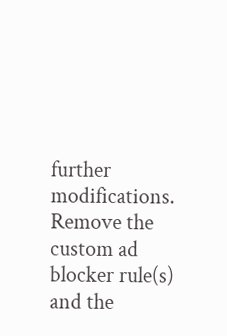further modifications. Remove the custom ad blocker rule(s) and the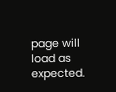page will load as expected.